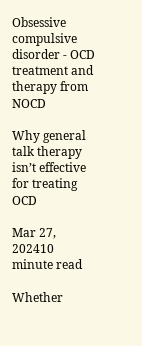Obsessive compulsive disorder - OCD treatment and therapy from NOCD

Why general talk therapy isn’t effective for treating OCD

Mar 27, 202410 minute read

Whether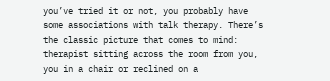you’ve tried it or not, you probably have some associations with talk therapy. There’s the classic picture that comes to mind: therapist sitting across the room from you, you in a chair or reclined on a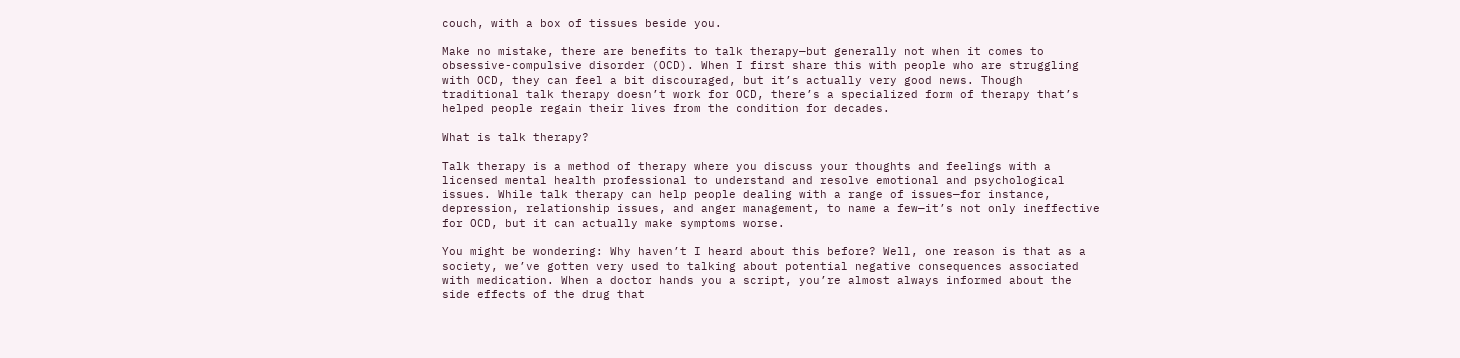couch, with a box of tissues beside you.

Make no mistake, there are benefits to talk therapy—but generally not when it comes to obsessive-compulsive disorder (OCD). When I first share this with people who are struggling with OCD, they can feel a bit discouraged, but it’s actually very good news. Though traditional talk therapy doesn’t work for OCD, there’s a specialized form of therapy that’s helped people regain their lives from the condition for decades.

What is talk therapy?

Talk therapy is a method of therapy where you discuss your thoughts and feelings with a licensed mental health professional to understand and resolve emotional and psychological issues. While talk therapy can help people dealing with a range of issues—for instance, depression, relationship issues, and anger management, to name a few—it’s not only ineffective for OCD, but it can actually make symptoms worse.

You might be wondering: Why haven’t I heard about this before? Well, one reason is that as a society, we’ve gotten very used to talking about potential negative consequences associated with medication. When a doctor hands you a script, you’re almost always informed about the side effects of the drug that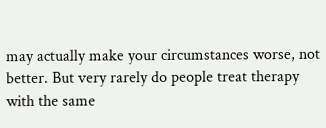may actually make your circumstances worse, not better. But very rarely do people treat therapy with the same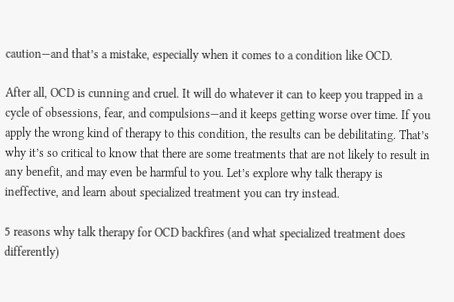caution—and that’s a mistake, especially when it comes to a condition like OCD.

After all, OCD is cunning and cruel. It will do whatever it can to keep you trapped in a cycle of obsessions, fear, and compulsions—and it keeps getting worse over time. If you apply the wrong kind of therapy to this condition, the results can be debilitating. That’s why it’s so critical to know that there are some treatments that are not likely to result in any benefit, and may even be harmful to you. Let’s explore why talk therapy is ineffective, and learn about specialized treatment you can try instead.

5 reasons why talk therapy for OCD backfires (and what specialized treatment does differently)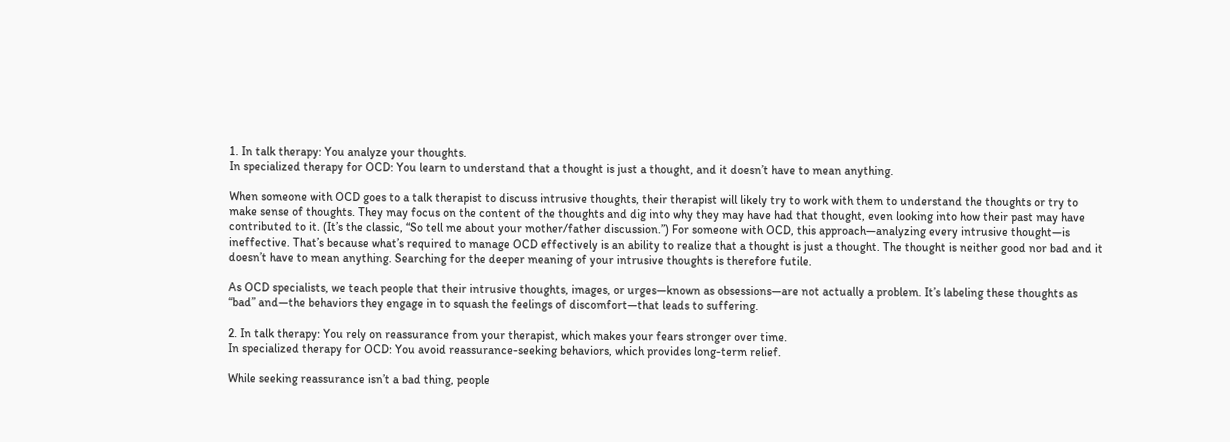1. In talk therapy: You analyze your thoughts.
In specialized therapy for OCD: You learn to understand that a thought is just a thought, and it doesn’t have to mean anything.

When someone with OCD goes to a talk therapist to discuss intrusive thoughts, their therapist will likely try to work with them to understand the thoughts or try to make sense of thoughts. They may focus on the content of the thoughts and dig into why they may have had that thought, even looking into how their past may have contributed to it. (It’s the classic, “So tell me about your mother/father discussion.”) For someone with OCD, this approach—analyzing every intrusive thought—is ineffective. That’s because what’s required to manage OCD effectively is an ability to realize that a thought is just a thought. The thought is neither good nor bad and it doesn’t have to mean anything. Searching for the deeper meaning of your intrusive thoughts is therefore futile.

As OCD specialists, we teach people that their intrusive thoughts, images, or urges—known as obsessions—are not actually a problem. It’s labeling these thoughts as “bad” and—the behaviors they engage in to squash the feelings of discomfort—that leads to suffering.

2. In talk therapy: You rely on reassurance from your therapist, which makes your fears stronger over time.
In specialized therapy for OCD: You avoid reassurance-seeking behaviors, which provides long-term relief.

While seeking reassurance isn’t a bad thing, people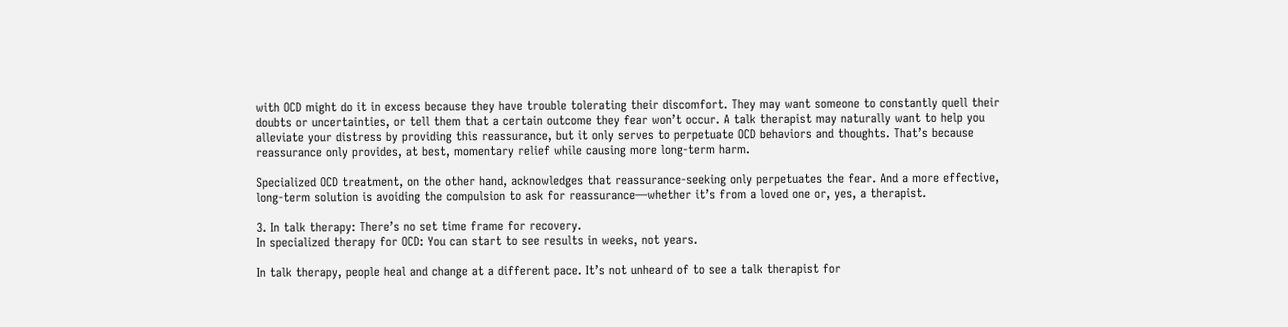with OCD might do it in excess because they have trouble tolerating their discomfort. They may want someone to constantly quell their doubts or uncertainties, or tell them that a certain outcome they fear won’t occur. A talk therapist may naturally want to help you alleviate your distress by providing this reassurance, but it only serves to perpetuate OCD behaviors and thoughts. That’s because reassurance only provides, at best, momentary relief while causing more long-term harm.

Specialized OCD treatment, on the other hand, acknowledges that reassurance-seeking only perpetuates the fear. And a more effective, long-term solution is avoiding the compulsion to ask for reassurance—whether it’s from a loved one or, yes, a therapist.

3. In talk therapy: There’s no set time frame for recovery.
In specialized therapy for OCD: You can start to see results in weeks, not years.

In talk therapy, people heal and change at a different pace. It’s not unheard of to see a talk therapist for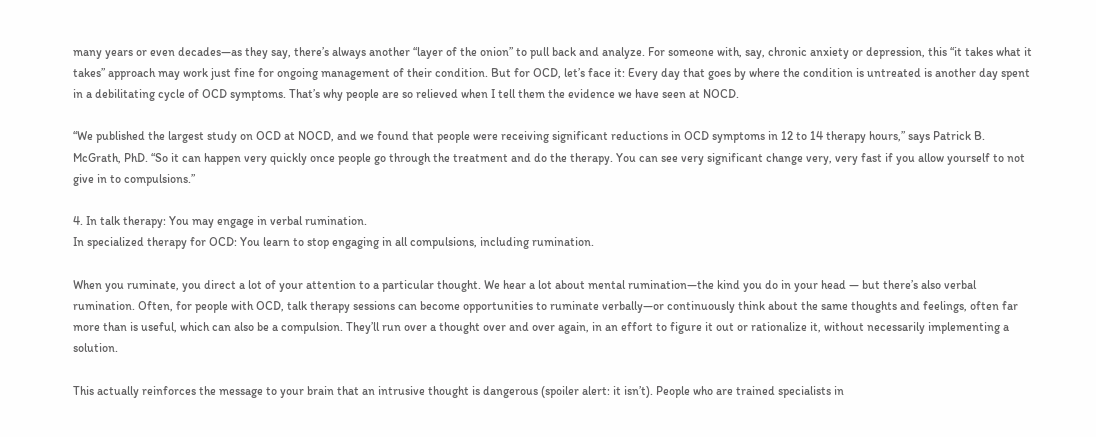many years or even decades—as they say, there’s always another “layer of the onion” to pull back and analyze. For someone with, say, chronic anxiety or depression, this “it takes what it takes” approach may work just fine for ongoing management of their condition. But for OCD, let’s face it: Every day that goes by where the condition is untreated is another day spent in a debilitating cycle of OCD symptoms. That’s why people are so relieved when I tell them the evidence we have seen at NOCD.

“We published the largest study on OCD at NOCD, and we found that people were receiving significant reductions in OCD symptoms in 12 to 14 therapy hours,” says Patrick B. McGrath, PhD. “So it can happen very quickly once people go through the treatment and do the therapy. You can see very significant change very, very fast if you allow yourself to not give in to compulsions.”

4. In talk therapy: You may engage in verbal rumination.
In specialized therapy for OCD: You learn to stop engaging in all compulsions, including rumination.

When you ruminate, you direct a lot of your attention to a particular thought. We hear a lot about mental rumination—the kind you do in your head — but there’s also verbal rumination. Often, for people with OCD, talk therapy sessions can become opportunities to ruminate verbally—or continuously think about the same thoughts and feelings, often far more than is useful, which can also be a compulsion. They’ll run over a thought over and over again, in an effort to figure it out or rationalize it, without necessarily implementing a solution.

This actually reinforces the message to your brain that an intrusive thought is dangerous (spoiler alert: it isn’t). People who are trained specialists in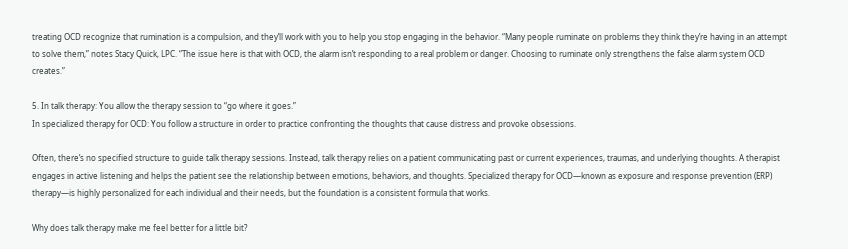treating OCD recognize that rumination is a compulsion, and they’ll work with you to help you stop engaging in the behavior. “Many people ruminate on problems they think they’re having in an attempt to solve them,” notes Stacy Quick, LPC. “The issue here is that with OCD, the alarm isn’t responding to a real problem or danger. Choosing to ruminate only strengthens the false alarm system OCD creates.”

5. In talk therapy: You allow the therapy session to “go where it goes.”
In specialized therapy for OCD: You follow a structure in order to practice confronting the thoughts that cause distress and provoke obsessions.

Often, there’s no specified structure to guide talk therapy sessions. Instead, talk therapy relies on a patient communicating past or current experiences, traumas, and underlying thoughts. A therapist engages in active listening and helps the patient see the relationship between emotions, behaviors, and thoughts. Specialized therapy for OCD—known as exposure and response prevention (ERP) therapy—is highly personalized for each individual and their needs, but the foundation is a consistent formula that works.

Why does talk therapy make me feel better for a little bit?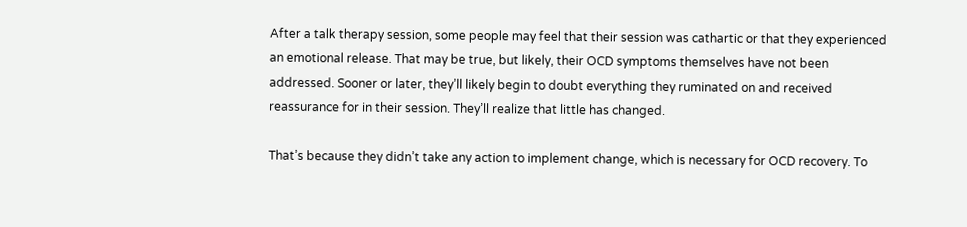After a talk therapy session, some people may feel that their session was cathartic or that they experienced an emotional release. That may be true, but likely, their OCD symptoms themselves have not been addressed. Sooner or later, they’ll likely begin to doubt everything they ruminated on and received reassurance for in their session. They’ll realize that little has changed.

That’s because they didn’t take any action to implement change, which is necessary for OCD recovery. To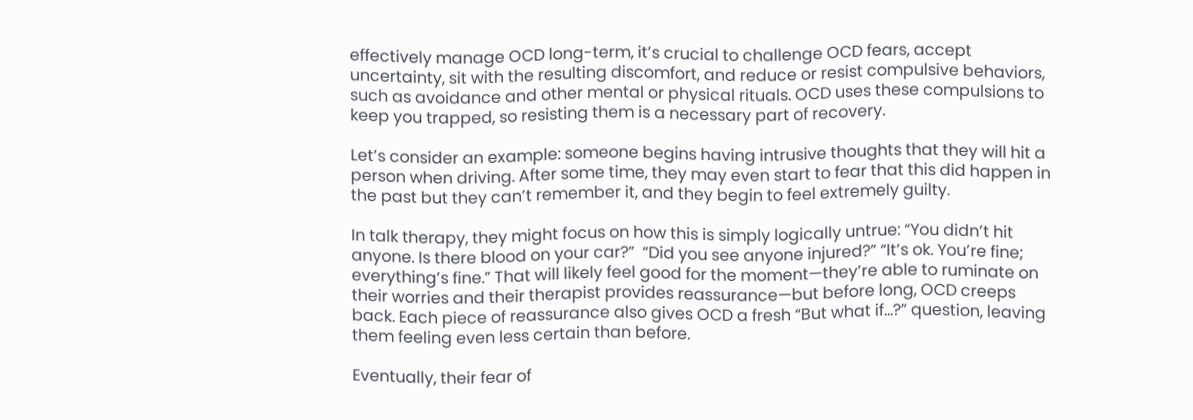effectively manage OCD long-term, it’s crucial to challenge OCD fears, accept uncertainty, sit with the resulting discomfort, and reduce or resist compulsive behaviors, such as avoidance and other mental or physical rituals. OCD uses these compulsions to keep you trapped, so resisting them is a necessary part of recovery.

Let’s consider an example: someone begins having intrusive thoughts that they will hit a person when driving. After some time, they may even start to fear that this did happen in the past but they can’t remember it, and they begin to feel extremely guilty.

In talk therapy, they might focus on how this is simply logically untrue: “You didn’t hit anyone. Is there blood on your car?”  “Did you see anyone injured?” “It’s ok. You’re fine; everything’s fine.” That will likely feel good for the moment—they’re able to ruminate on their worries and their therapist provides reassurance—but before long, OCD creeps back. Each piece of reassurance also gives OCD a fresh “But what if…?” question, leaving them feeling even less certain than before.

Eventually, their fear of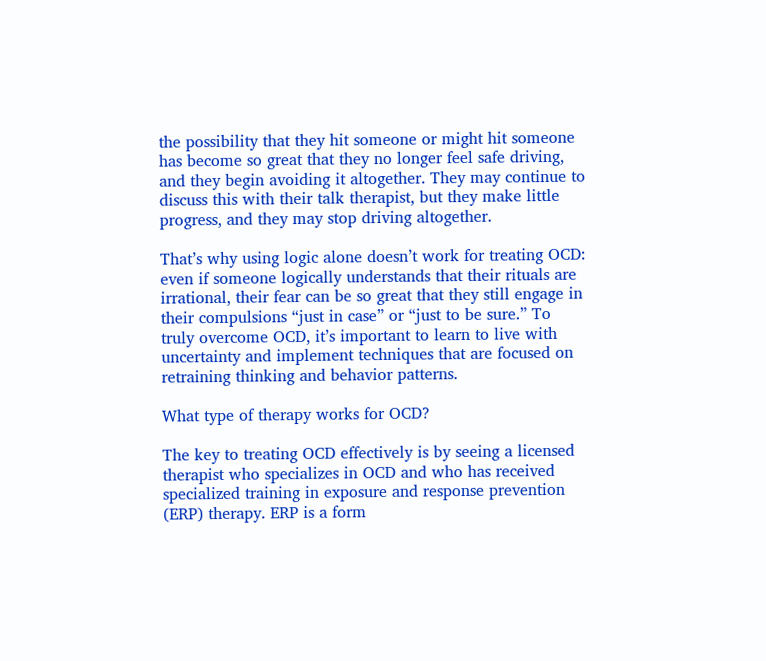the possibility that they hit someone or might hit someone has become so great that they no longer feel safe driving, and they begin avoiding it altogether. They may continue to discuss this with their talk therapist, but they make little progress, and they may stop driving altogether.

That’s why using logic alone doesn’t work for treating OCD: even if someone logically understands that their rituals are irrational, their fear can be so great that they still engage in their compulsions “just in case” or “just to be sure.” To truly overcome OCD, it’s important to learn to live with uncertainty and implement techniques that are focused on retraining thinking and behavior patterns.

What type of therapy works for OCD?

The key to treating OCD effectively is by seeing a licensed therapist who specializes in OCD and who has received specialized training in exposure and response prevention (ERP) therapy. ERP is a form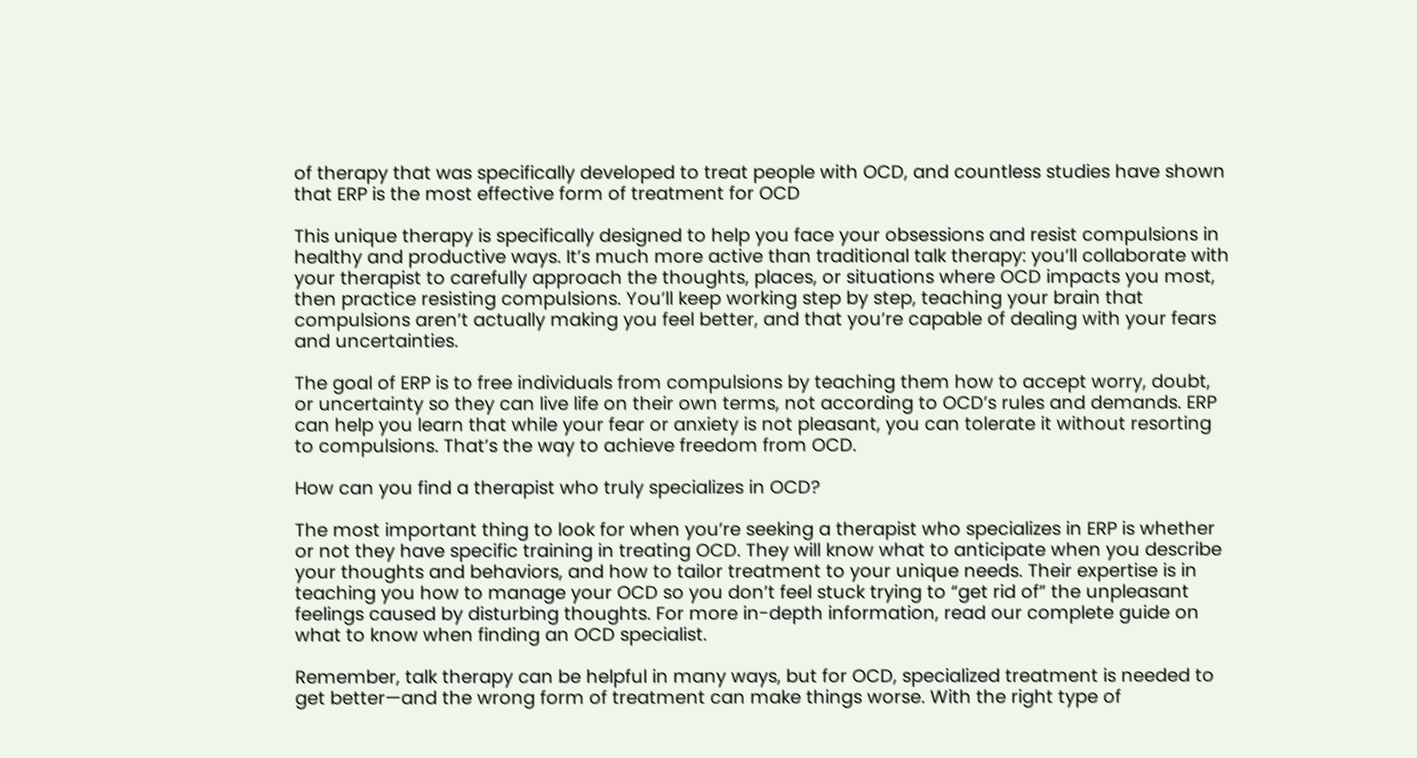of therapy that was specifically developed to treat people with OCD, and countless studies have shown that ERP is the most effective form of treatment for OCD

This unique therapy is specifically designed to help you face your obsessions and resist compulsions in healthy and productive ways. It’s much more active than traditional talk therapy: you’ll collaborate with your therapist to carefully approach the thoughts, places, or situations where OCD impacts you most, then practice resisting compulsions. You’ll keep working step by step, teaching your brain that compulsions aren’t actually making you feel better, and that you’re capable of dealing with your fears and uncertainties.

The goal of ERP is to free individuals from compulsions by teaching them how to accept worry, doubt, or uncertainty so they can live life on their own terms, not according to OCD’s rules and demands. ERP can help you learn that while your fear or anxiety is not pleasant, you can tolerate it without resorting to compulsions. That’s the way to achieve freedom from OCD.

How can you find a therapist who truly specializes in OCD?

The most important thing to look for when you’re seeking a therapist who specializes in ERP is whether or not they have specific training in treating OCD. They will know what to anticipate when you describe your thoughts and behaviors, and how to tailor treatment to your unique needs. Their expertise is in teaching you how to manage your OCD so you don’t feel stuck trying to “get rid of” the unpleasant feelings caused by disturbing thoughts. For more in-depth information, read our complete guide on what to know when finding an OCD specialist.

Remember, talk therapy can be helpful in many ways, but for OCD, specialized treatment is needed to get better—and the wrong form of treatment can make things worse. With the right type of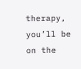therapy, you’ll be on the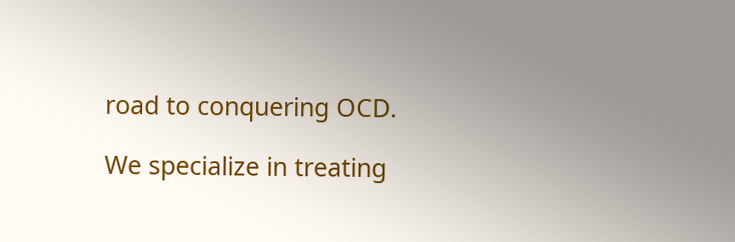road to conquering OCD.

We specialize in treating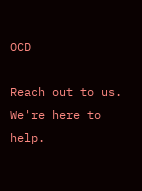OCD

Reach out to us. We're here to help.